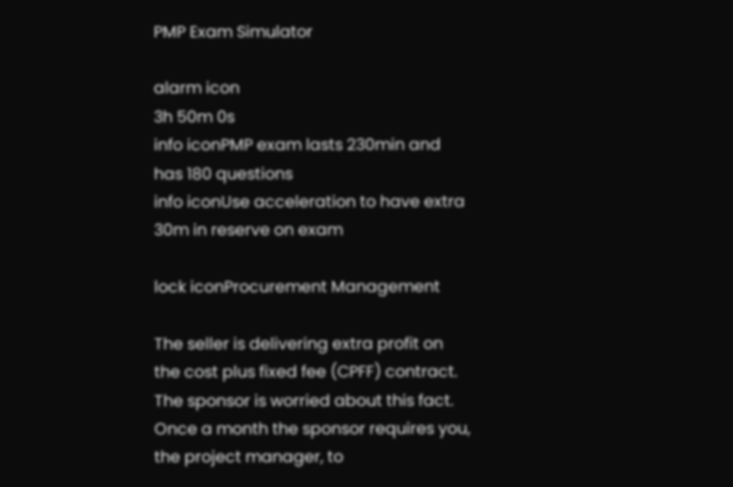PMP Exam Simulator

alarm icon
3h 50m 0s
info iconPMP exam lasts 230min and has 180 questions
info iconUse acceleration to have extra 30m in reserve on exam

lock iconProcurement Management

The seller is delivering extra profit on the cost plus fixed fee (CPFF) contract. The sponsor is worried about this fact. Once a month the sponsor requires you, the project manager, to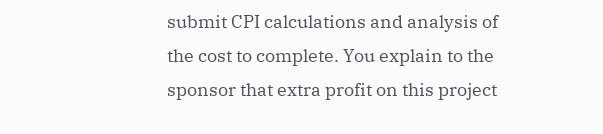submit CPI calculations and analysis of the cost to complete. You explain to the sponsor that extra profit on this project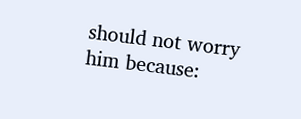should not worry him because: